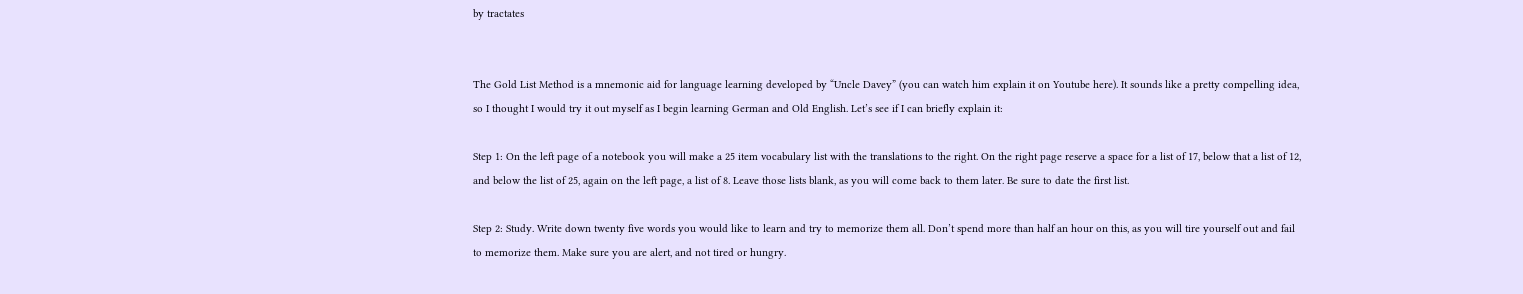by tractates


The Gold List Method is a mnemonic aid for language learning developed by “Uncle Davey” (you can watch him explain it on Youtube here). It sounds like a pretty compelling idea, so I thought I would try it out myself as I begin learning German and Old English. Let’s see if I can briefly explain it:

Step 1: On the left page of a notebook you will make a 25 item vocabulary list with the translations to the right. On the right page reserve a space for a list of 17, below that a list of 12, and below the list of 25, again on the left page, a list of 8. Leave those lists blank, as you will come back to them later. Be sure to date the first list.

Step 2: Study. Write down twenty five words you would like to learn and try to memorize them all. Don’t spend more than half an hour on this, as you will tire yourself out and fail to memorize them. Make sure you are alert, and not tired or hungry.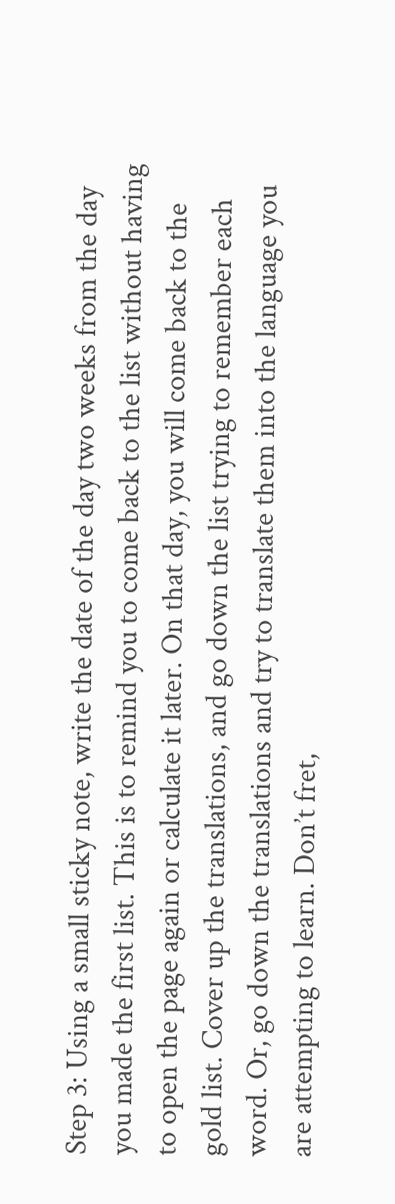Step 3: Using a small sticky note, write the date of the day two weeks from the day you made the first list. This is to remind you to come back to the list without having to open the page again or calculate it later. On that day, you will come back to the gold list. Cover up the translations, and go down the list trying to remember each word. Or, go down the translations and try to translate them into the language you are attempting to learn. Don’t fret,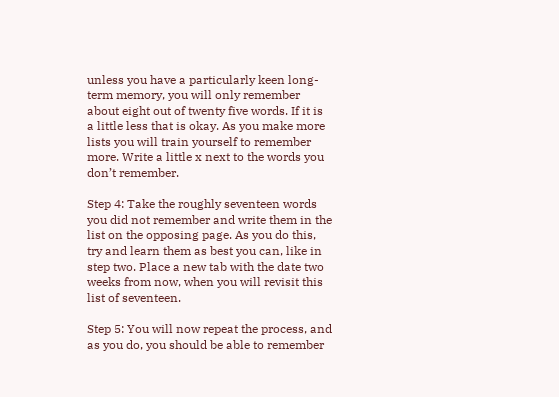unless you have a particularly keen long-term memory, you will only remember about eight out of twenty five words. If it is a little less that is okay. As you make more lists you will train yourself to remember more. Write a little x next to the words you don’t remember.

Step 4: Take the roughly seventeen words you did not remember and write them in the list on the opposing page. As you do this, try and learn them as best you can, like in step two. Place a new tab with the date two weeks from now, when you will revisit this list of seventeen.

Step 5: You will now repeat the process, and as you do, you should be able to remember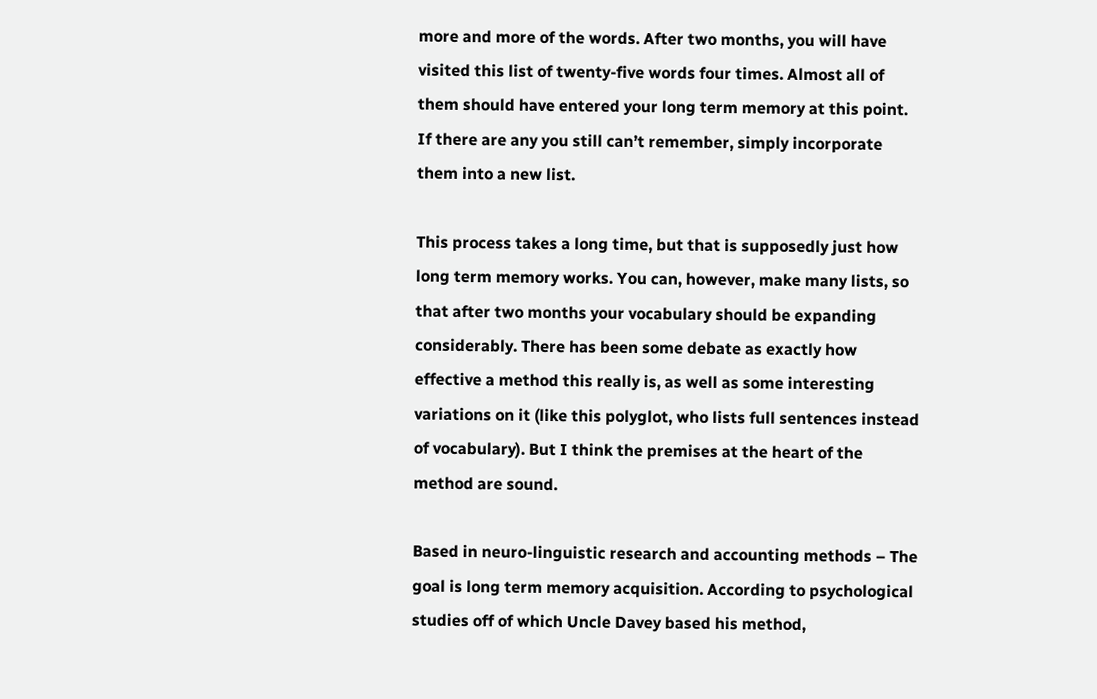more and more of the words. After two months, you will have visited this list of twenty-five words four times. Almost all of them should have entered your long term memory at this point. If there are any you still can’t remember, simply incorporate them into a new list.

This process takes a long time, but that is supposedly just how long term memory works. You can, however, make many lists, so that after two months your vocabulary should be expanding considerably. There has been some debate as exactly how effective a method this really is, as well as some interesting variations on it (like this polyglot, who lists full sentences instead of vocabulary). But I think the premises at the heart of the method are sound.

Based in neuro-linguistic research and accounting methods – The goal is long term memory acquisition. According to psychological studies off of which Uncle Davey based his method,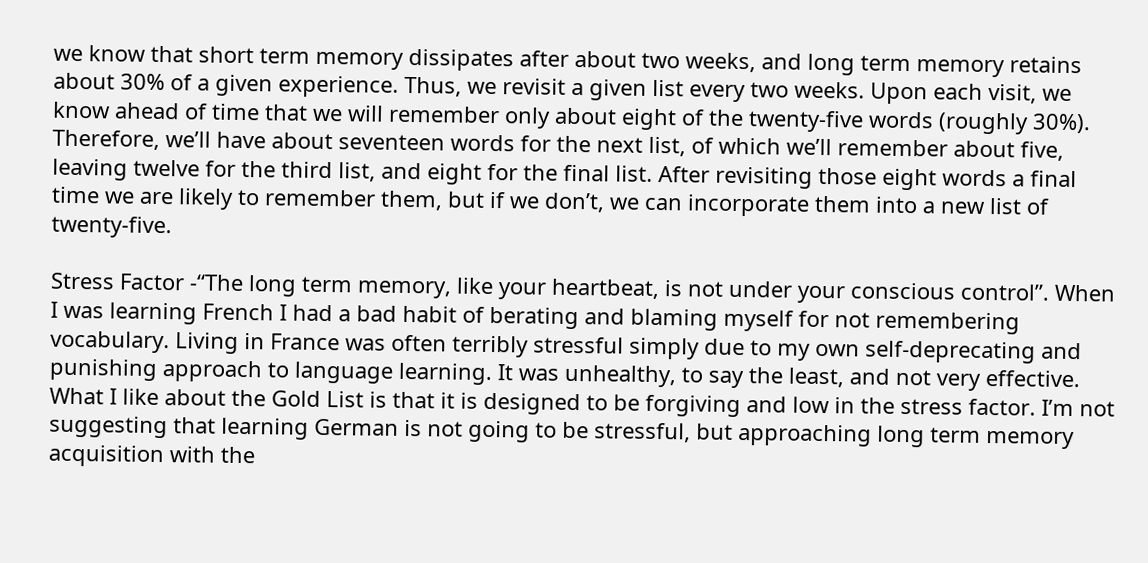we know that short term memory dissipates after about two weeks, and long term memory retains about 30% of a given experience. Thus, we revisit a given list every two weeks. Upon each visit, we know ahead of time that we will remember only about eight of the twenty-five words (roughly 30%). Therefore, we’ll have about seventeen words for the next list, of which we’ll remember about five, leaving twelve for the third list, and eight for the final list. After revisiting those eight words a final time we are likely to remember them, but if we don’t, we can incorporate them into a new list of twenty-five.

Stress Factor -“The long term memory, like your heartbeat, is not under your conscious control”. When I was learning French I had a bad habit of berating and blaming myself for not remembering vocabulary. Living in France was often terribly stressful simply due to my own self-deprecating and punishing approach to language learning. It was unhealthy, to say the least, and not very effective. What I like about the Gold List is that it is designed to be forgiving and low in the stress factor. I’m not suggesting that learning German is not going to be stressful, but approaching long term memory acquisition with the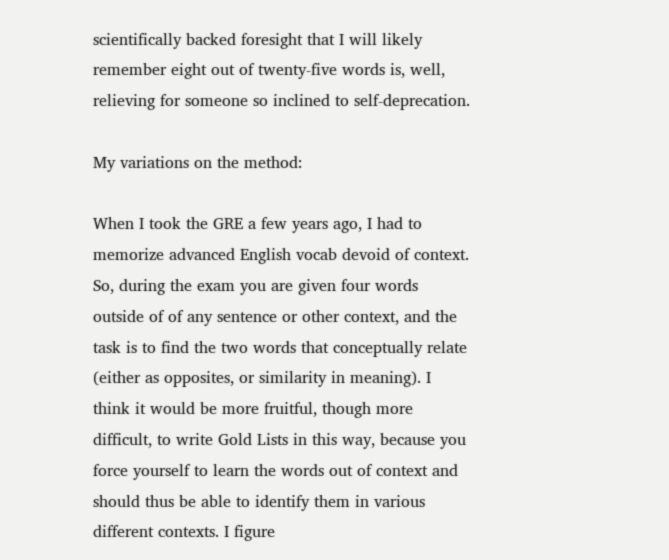scientifically backed foresight that I will likely remember eight out of twenty-five words is, well, relieving for someone so inclined to self-deprecation.

My variations on the method:

When I took the GRE a few years ago, I had to memorize advanced English vocab devoid of context. So, during the exam you are given four words outside of of any sentence or other context, and the task is to find the two words that conceptually relate (either as opposites, or similarity in meaning). I think it would be more fruitful, though more difficult, to write Gold Lists in this way, because you force yourself to learn the words out of context and should thus be able to identify them in various different contexts. I figure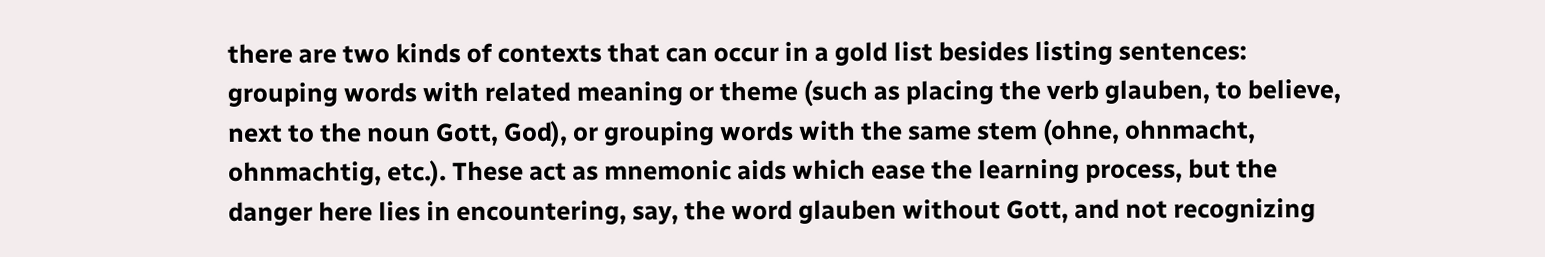there are two kinds of contexts that can occur in a gold list besides listing sentences: grouping words with related meaning or theme (such as placing the verb glauben, to believe, next to the noun Gott, God), or grouping words with the same stem (ohne, ohnmacht, ohnmachtig, etc.). These act as mnemonic aids which ease the learning process, but the danger here lies in encountering, say, the word glauben without Gott, and not recognizing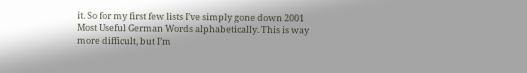it. So for my first few lists I’ve simply gone down 2001 Most Useful German Words alphabetically. This is way more difficult, but I’m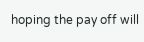hoping the pay off will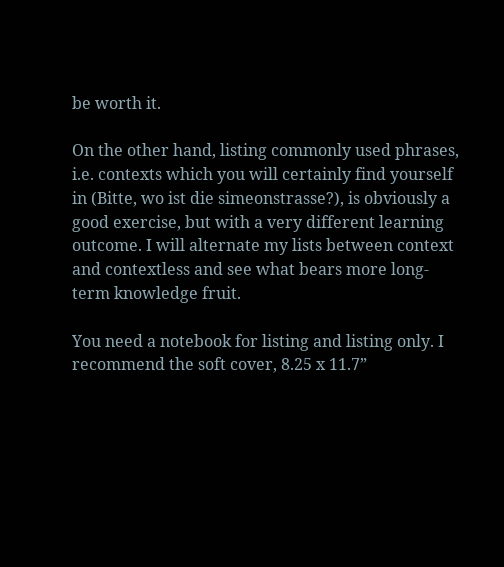be worth it.

On the other hand, listing commonly used phrases, i.e. contexts which you will certainly find yourself in (Bitte, wo ist die simeonstrasse?), is obviously a good exercise, but with a very different learning outcome. I will alternate my lists between context and contextless and see what bears more long-term knowledge fruit.

You need a notebook for listing and listing only. I recommend the soft cover, 8.25 x 11.7”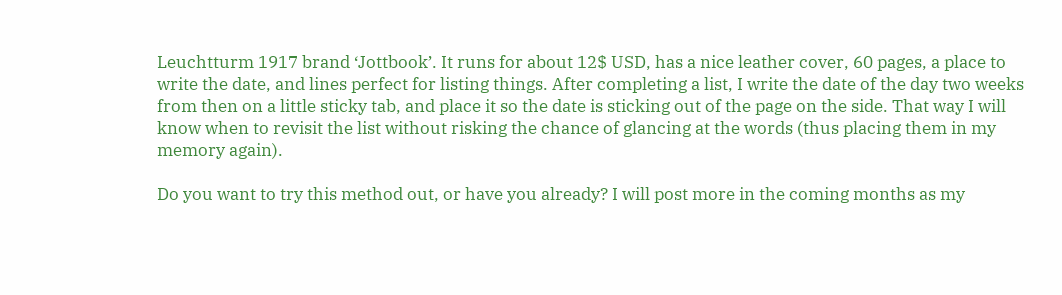Leuchtturm 1917 brand ‘Jottbook’. It runs for about 12$ USD, has a nice leather cover, 60 pages, a place to write the date, and lines perfect for listing things. After completing a list, I write the date of the day two weeks from then on a little sticky tab, and place it so the date is sticking out of the page on the side. That way I will know when to revisit the list without risking the chance of glancing at the words (thus placing them in my memory again).

Do you want to try this method out, or have you already? I will post more in the coming months as my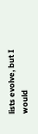lists evolve, but I would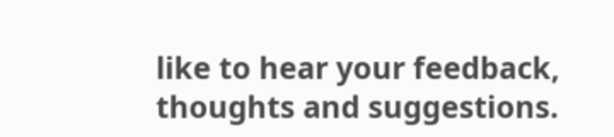like to hear your feedback, thoughts and suggestions.